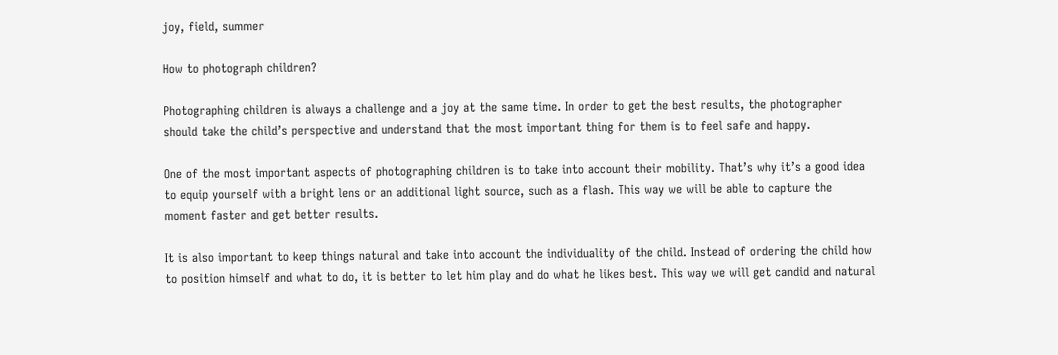joy, field, summer

How to photograph children?

Photographing children is always a challenge and a joy at the same time. In order to get the best results, the photographer should take the child’s perspective and understand that the most important thing for them is to feel safe and happy.

One of the most important aspects of photographing children is to take into account their mobility. That’s why it’s a good idea to equip yourself with a bright lens or an additional light source, such as a flash. This way we will be able to capture the moment faster and get better results.

It is also important to keep things natural and take into account the individuality of the child. Instead of ordering the child how to position himself and what to do, it is better to let him play and do what he likes best. This way we will get candid and natural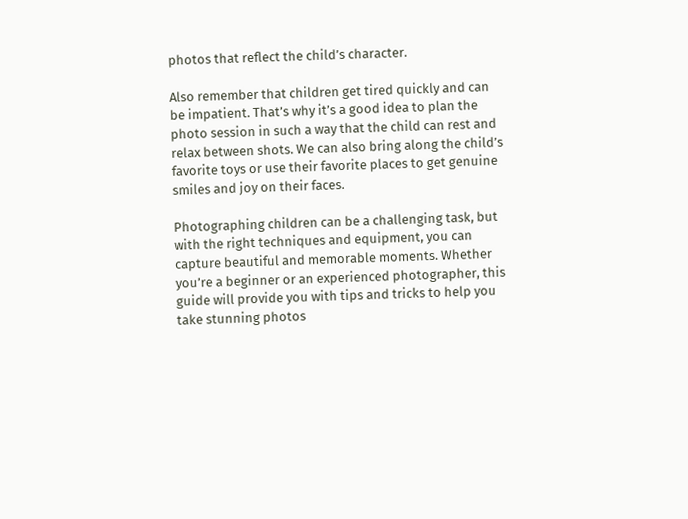photos that reflect the child’s character.

Also remember that children get tired quickly and can be impatient. That’s why it’s a good idea to plan the photo session in such a way that the child can rest and relax between shots. We can also bring along the child’s favorite toys or use their favorite places to get genuine smiles and joy on their faces.

Photographing children can be a challenging task, but with the right techniques and equipment, you can capture beautiful and memorable moments. Whether you’re a beginner or an experienced photographer, this guide will provide you with tips and tricks to help you take stunning photos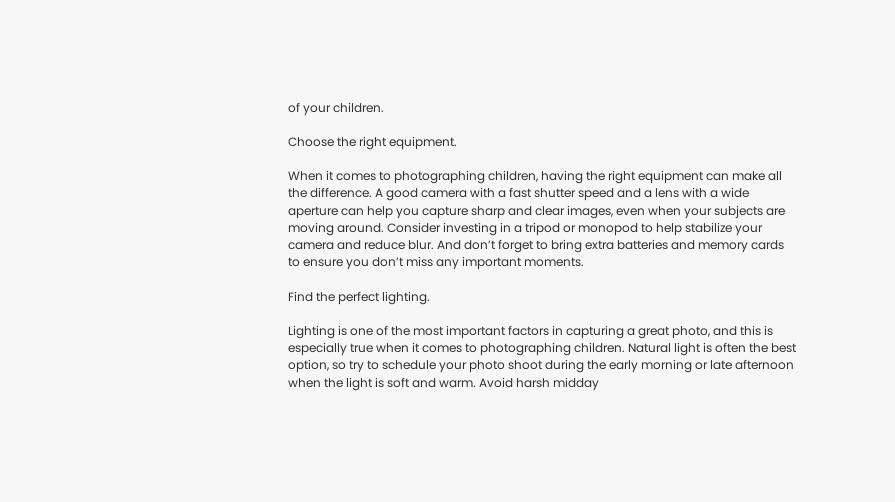of your children.

Choose the right equipment.

When it comes to photographing children, having the right equipment can make all the difference. A good camera with a fast shutter speed and a lens with a wide aperture can help you capture sharp and clear images, even when your subjects are moving around. Consider investing in a tripod or monopod to help stabilize your camera and reduce blur. And don’t forget to bring extra batteries and memory cards to ensure you don’t miss any important moments.

Find the perfect lighting.

Lighting is one of the most important factors in capturing a great photo, and this is especially true when it comes to photographing children. Natural light is often the best option, so try to schedule your photo shoot during the early morning or late afternoon when the light is soft and warm. Avoid harsh midday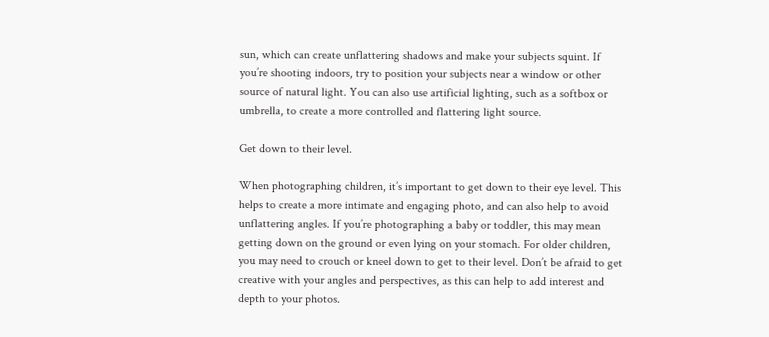sun, which can create unflattering shadows and make your subjects squint. If you’re shooting indoors, try to position your subjects near a window or other source of natural light. You can also use artificial lighting, such as a softbox or umbrella, to create a more controlled and flattering light source.

Get down to their level.

When photographing children, it’s important to get down to their eye level. This helps to create a more intimate and engaging photo, and can also help to avoid unflattering angles. If you’re photographing a baby or toddler, this may mean getting down on the ground or even lying on your stomach. For older children, you may need to crouch or kneel down to get to their level. Don’t be afraid to get creative with your angles and perspectives, as this can help to add interest and depth to your photos.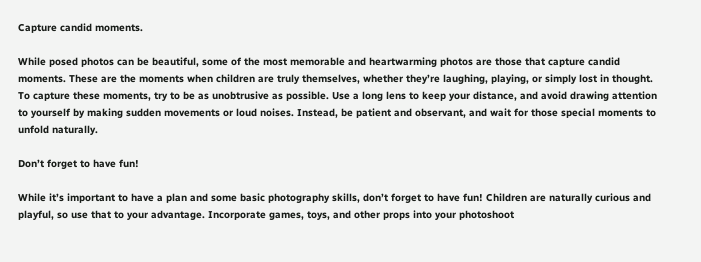Capture candid moments.

While posed photos can be beautiful, some of the most memorable and heartwarming photos are those that capture candid moments. These are the moments when children are truly themselves, whether they’re laughing, playing, or simply lost in thought. To capture these moments, try to be as unobtrusive as possible. Use a long lens to keep your distance, and avoid drawing attention to yourself by making sudden movements or loud noises. Instead, be patient and observant, and wait for those special moments to unfold naturally.

Don’t forget to have fun!

While it’s important to have a plan and some basic photography skills, don’t forget to have fun! Children are naturally curious and playful, so use that to your advantage. Incorporate games, toys, and other props into your photoshoot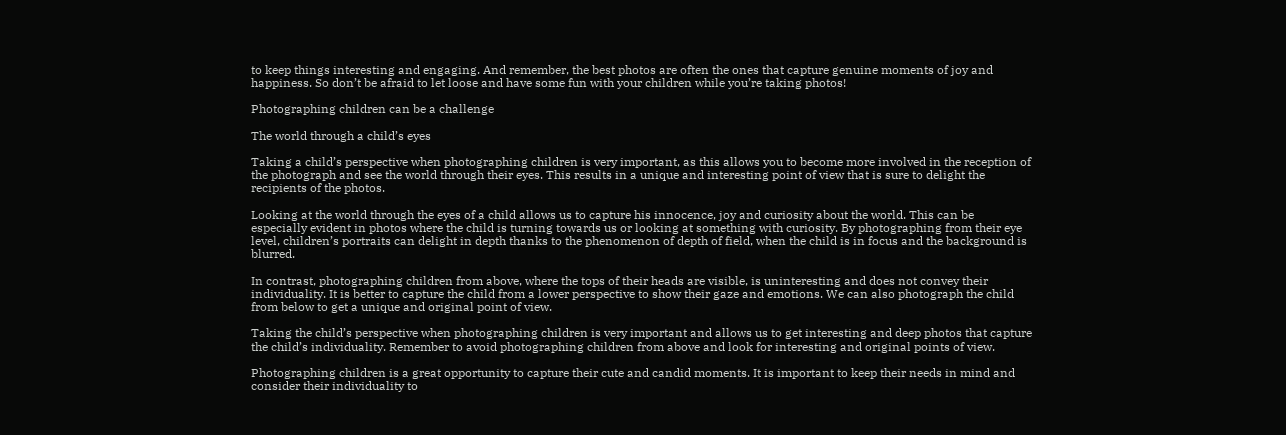to keep things interesting and engaging. And remember, the best photos are often the ones that capture genuine moments of joy and happiness. So don’t be afraid to let loose and have some fun with your children while you’re taking photos!

Photographing children can be a challenge

The world through a child’s eyes

Taking a child’s perspective when photographing children is very important, as this allows you to become more involved in the reception of the photograph and see the world through their eyes. This results in a unique and interesting point of view that is sure to delight the recipients of the photos.

Looking at the world through the eyes of a child allows us to capture his innocence, joy and curiosity about the world. This can be especially evident in photos where the child is turning towards us or looking at something with curiosity. By photographing from their eye level, children’s portraits can delight in depth thanks to the phenomenon of depth of field, when the child is in focus and the background is blurred.

In contrast, photographing children from above, where the tops of their heads are visible, is uninteresting and does not convey their individuality. It is better to capture the child from a lower perspective to show their gaze and emotions. We can also photograph the child from below to get a unique and original point of view.

Taking the child’s perspective when photographing children is very important and allows us to get interesting and deep photos that capture the child’s individuality. Remember to avoid photographing children from above and look for interesting and original points of view.

Photographing children is a great opportunity to capture their cute and candid moments. It is important to keep their needs in mind and consider their individuality to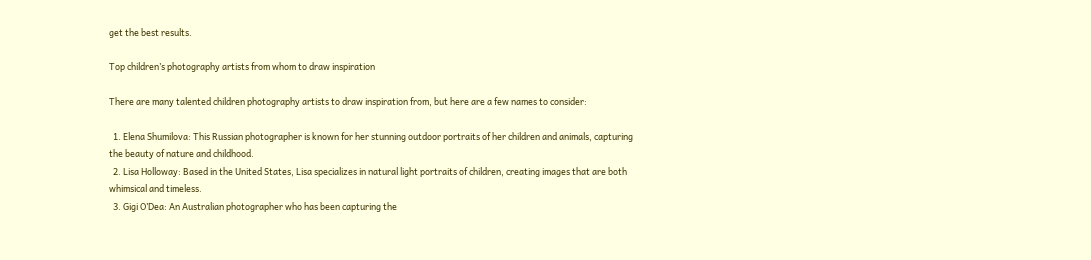get the best results.

Top children’s photography artists from whom to draw inspiration

There are many talented children photography artists to draw inspiration from, but here are a few names to consider:

  1. Elena Shumilova: This Russian photographer is known for her stunning outdoor portraits of her children and animals, capturing the beauty of nature and childhood.
  2. Lisa Holloway: Based in the United States, Lisa specializes in natural light portraits of children, creating images that are both whimsical and timeless.
  3. Gigi O’Dea: An Australian photographer who has been capturing the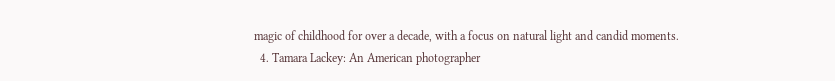magic of childhood for over a decade, with a focus on natural light and candid moments.
  4. Tamara Lackey: An American photographer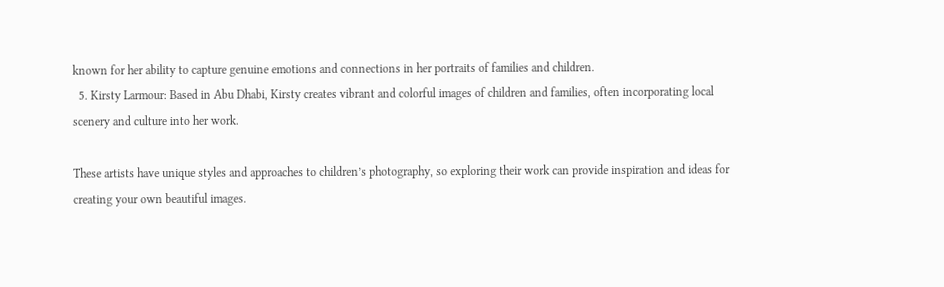known for her ability to capture genuine emotions and connections in her portraits of families and children.
  5. Kirsty Larmour: Based in Abu Dhabi, Kirsty creates vibrant and colorful images of children and families, often incorporating local scenery and culture into her work.

These artists have unique styles and approaches to children’s photography, so exploring their work can provide inspiration and ideas for creating your own beautiful images.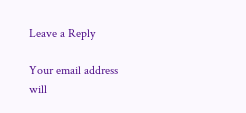Leave a Reply

Your email address will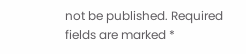not be published. Required fields are marked *